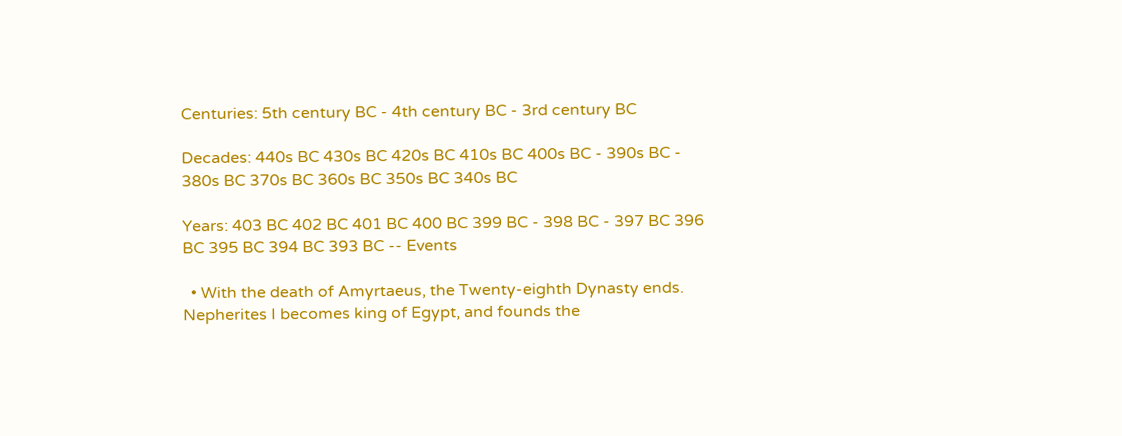Centuries: 5th century BC - 4th century BC - 3rd century BC

Decades: 440s BC 430s BC 420s BC 410s BC 400s BC - 390s BC - 380s BC 370s BC 360s BC 350s BC 340s BC

Years: 403 BC 402 BC 401 BC 400 BC 399 BC - 398 BC - 397 BC 396 BC 395 BC 394 BC 393 BC -- Events

  • With the death of Amyrtaeus, the Twenty-eighth Dynasty ends. Nepherites I becomes king of Egypt, and founds the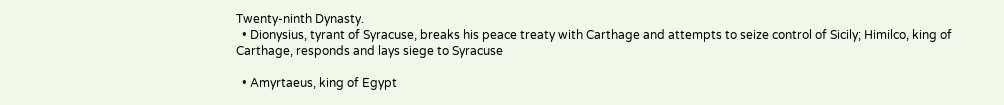Twenty-ninth Dynasty.
  • Dionysius, tyrant of Syracuse, breaks his peace treaty with Carthage and attempts to seize control of Sicily; Himilco, king of Carthage, responds and lays siege to Syracuse

  • Amyrtaeus, king of Egypt